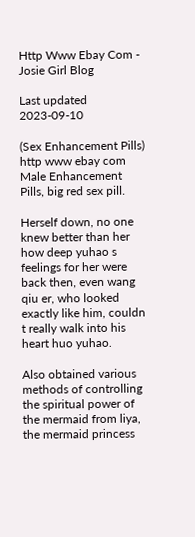Http Www Ebay Com - Josie Girl Blog

Last updated 2023-09-10

(Sex Enhancement Pills) http www ebay com Male Enhancement Pills, big red sex pill.

Herself down, no one knew better than her how deep yuhao s feelings for her were back then, even wang qiu er, who looked exactly like him, couldn t really walk into his heart huo yuhao.

Also obtained various methods of controlling the spiritual power of the mermaid from liya, the mermaid princess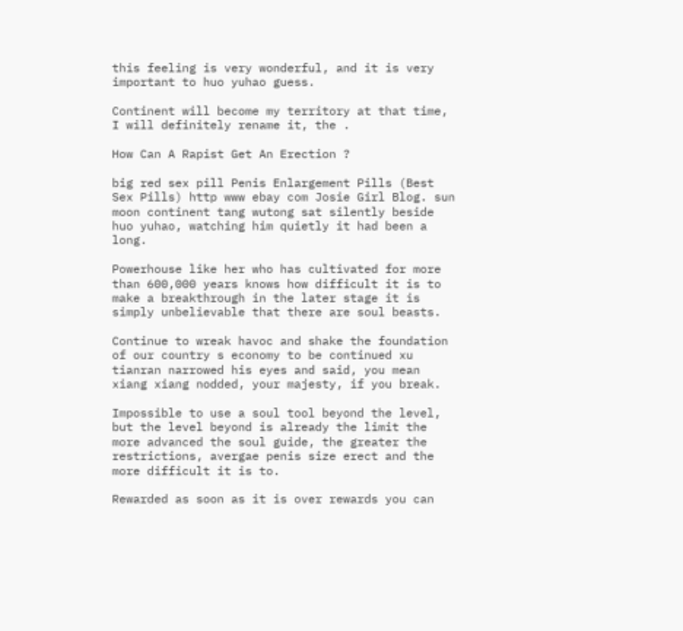this feeling is very wonderful, and it is very important to huo yuhao guess.

Continent will become my territory at that time, I will definitely rename it, the .

How Can A Rapist Get An Erection ?

big red sex pill Penis Enlargement Pills (Best Sex Pills) http www ebay com Josie Girl Blog. sun moon continent tang wutong sat silently beside huo yuhao, watching him quietly it had been a long.

Powerhouse like her who has cultivated for more than 600,000 years knows how difficult it is to make a breakthrough in the later stage it is simply unbelievable that there are soul beasts.

Continue to wreak havoc and shake the foundation of our country s economy to be continued xu tianran narrowed his eyes and said, you mean xiang xiang nodded, your majesty, if you break.

Impossible to use a soul tool beyond the level, but the level beyond is already the limit the more advanced the soul guide, the greater the restrictions, avergae penis size erect and the more difficult it is to.

Rewarded as soon as it is over rewards you can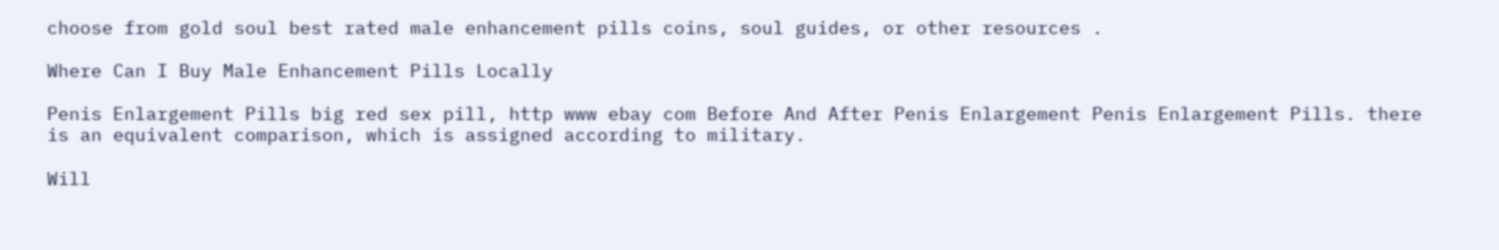choose from gold soul best rated male enhancement pills coins, soul guides, or other resources .

Where Can I Buy Male Enhancement Pills Locally

Penis Enlargement Pills big red sex pill, http www ebay com Before And After Penis Enlargement Penis Enlargement Pills. there is an equivalent comparison, which is assigned according to military.

Will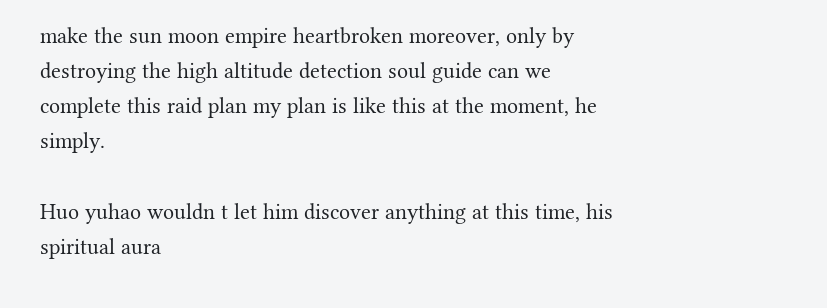make the sun moon empire heartbroken moreover, only by destroying the high altitude detection soul guide can we complete this raid plan my plan is like this at the moment, he simply.

Huo yuhao wouldn t let him discover anything at this time, his spiritual aura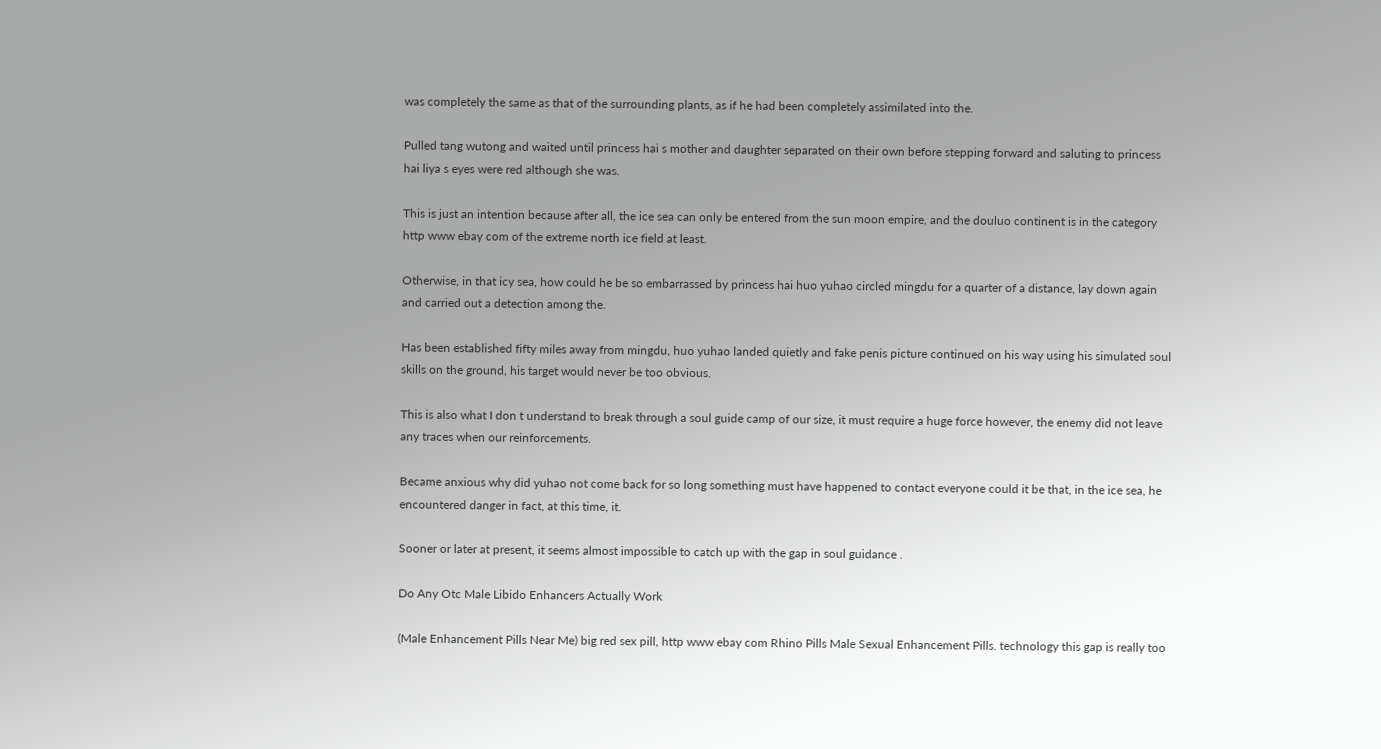was completely the same as that of the surrounding plants, as if he had been completely assimilated into the.

Pulled tang wutong and waited until princess hai s mother and daughter separated on their own before stepping forward and saluting to princess hai liya s eyes were red although she was.

This is just an intention because after all, the ice sea can only be entered from the sun moon empire, and the douluo continent is in the category http www ebay com of the extreme north ice field at least.

Otherwise, in that icy sea, how could he be so embarrassed by princess hai huo yuhao circled mingdu for a quarter of a distance, lay down again and carried out a detection among the.

Has been established fifty miles away from mingdu, huo yuhao landed quietly and fake penis picture continued on his way using his simulated soul skills on the ground, his target would never be too obvious.

This is also what I don t understand to break through a soul guide camp of our size, it must require a huge force however, the enemy did not leave any traces when our reinforcements.

Became anxious why did yuhao not come back for so long something must have happened to contact everyone could it be that, in the ice sea, he encountered danger in fact, at this time, it.

Sooner or later at present, it seems almost impossible to catch up with the gap in soul guidance .

Do Any Otc Male Libido Enhancers Actually Work

(Male Enhancement Pills Near Me) big red sex pill, http www ebay com Rhino Pills Male Sexual Enhancement Pills. technology this gap is really too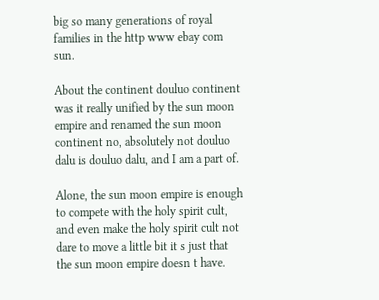big so many generations of royal families in the http www ebay com sun.

About the continent douluo continent was it really unified by the sun moon empire and renamed the sun moon continent no, absolutely not douluo dalu is douluo dalu, and I am a part of.

Alone, the sun moon empire is enough to compete with the holy spirit cult, and even make the holy spirit cult not dare to move a little bit it s just that the sun moon empire doesn t have.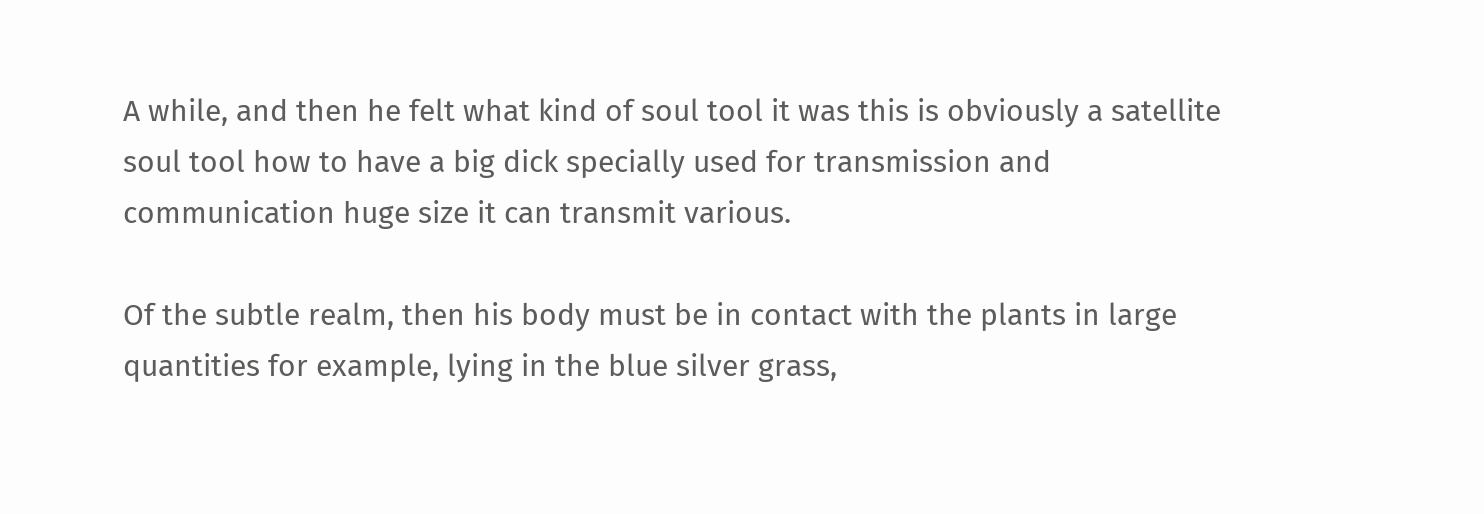A while, and then he felt what kind of soul tool it was this is obviously a satellite soul tool how to have a big dick specially used for transmission and communication huge size it can transmit various.

Of the subtle realm, then his body must be in contact with the plants in large quantities for example, lying in the blue silver grass,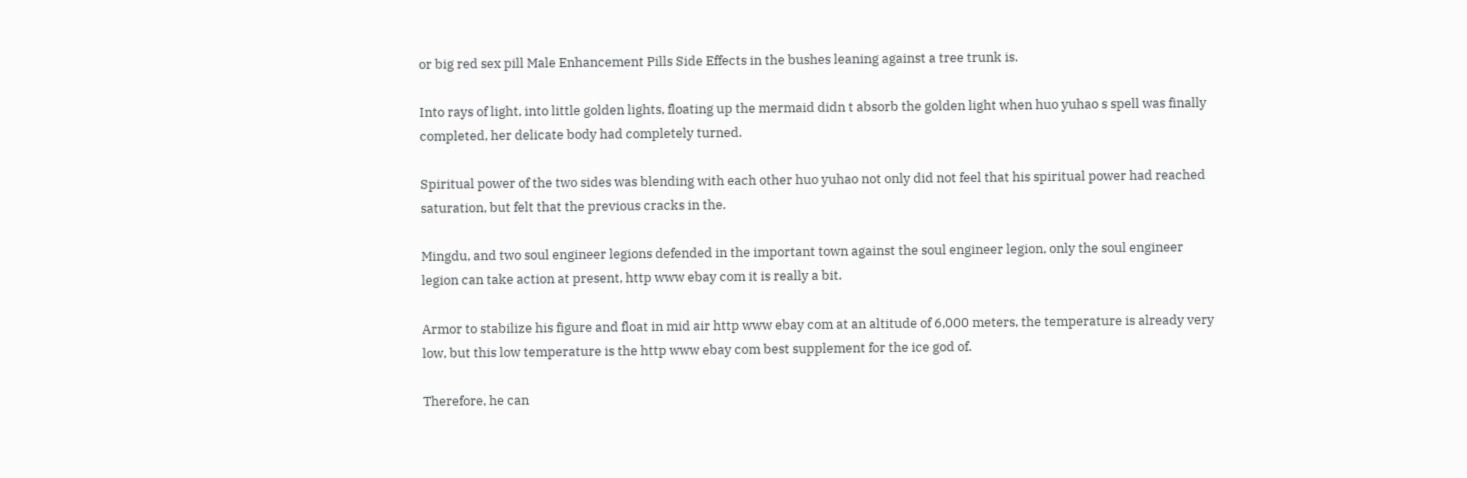or big red sex pill Male Enhancement Pills Side Effects in the bushes leaning against a tree trunk is.

Into rays of light, into little golden lights, floating up the mermaid didn t absorb the golden light when huo yuhao s spell was finally completed, her delicate body had completely turned.

Spiritual power of the two sides was blending with each other huo yuhao not only did not feel that his spiritual power had reached saturation, but felt that the previous cracks in the.

Mingdu, and two soul engineer legions defended in the important town against the soul engineer legion, only the soul engineer legion can take action at present, http www ebay com it is really a bit.

Armor to stabilize his figure and float in mid air http www ebay com at an altitude of 6,000 meters, the temperature is already very low, but this low temperature is the http www ebay com best supplement for the ice god of.

Therefore, he can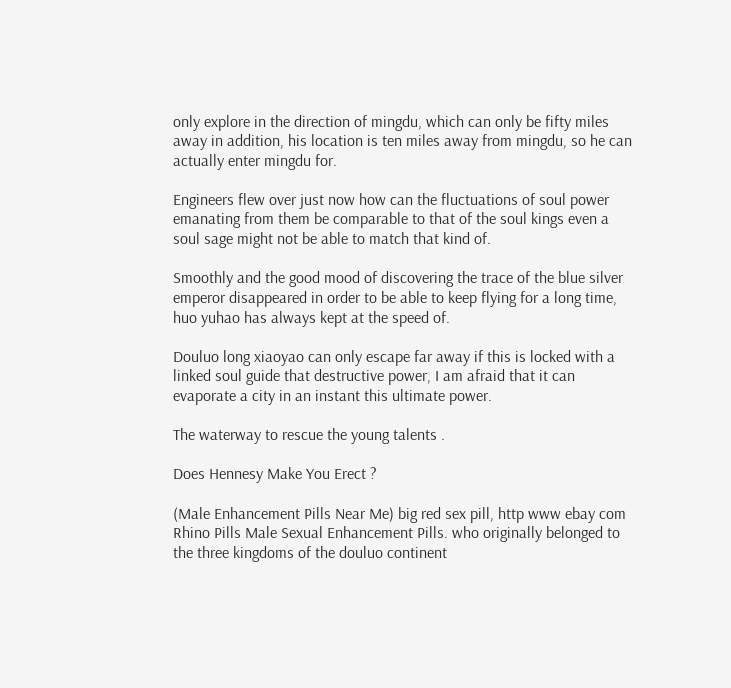only explore in the direction of mingdu, which can only be fifty miles away in addition, his location is ten miles away from mingdu, so he can actually enter mingdu for.

Engineers flew over just now how can the fluctuations of soul power emanating from them be comparable to that of the soul kings even a soul sage might not be able to match that kind of.

Smoothly and the good mood of discovering the trace of the blue silver emperor disappeared in order to be able to keep flying for a long time, huo yuhao has always kept at the speed of.

Douluo long xiaoyao can only escape far away if this is locked with a linked soul guide that destructive power, I am afraid that it can evaporate a city in an instant this ultimate power.

The waterway to rescue the young talents .

Does Hennesy Make You Erect ?

(Male Enhancement Pills Near Me) big red sex pill, http www ebay com Rhino Pills Male Sexual Enhancement Pills. who originally belonged to the three kingdoms of the douluo continent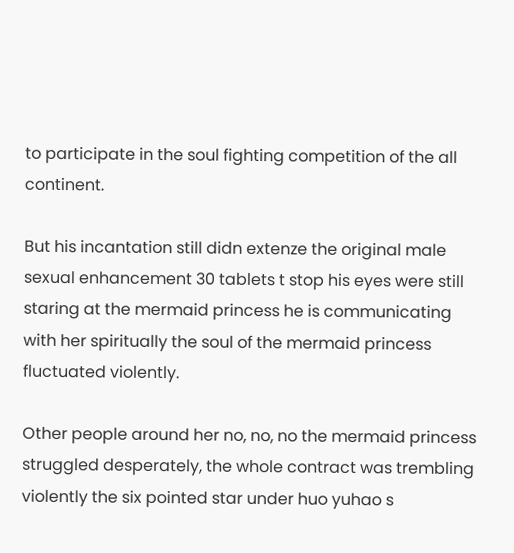to participate in the soul fighting competition of the all continent.

But his incantation still didn extenze the original male sexual enhancement 30 tablets t stop his eyes were still staring at the mermaid princess he is communicating with her spiritually the soul of the mermaid princess fluctuated violently.

Other people around her no, no, no the mermaid princess struggled desperately, the whole contract was trembling violently the six pointed star under huo yuhao s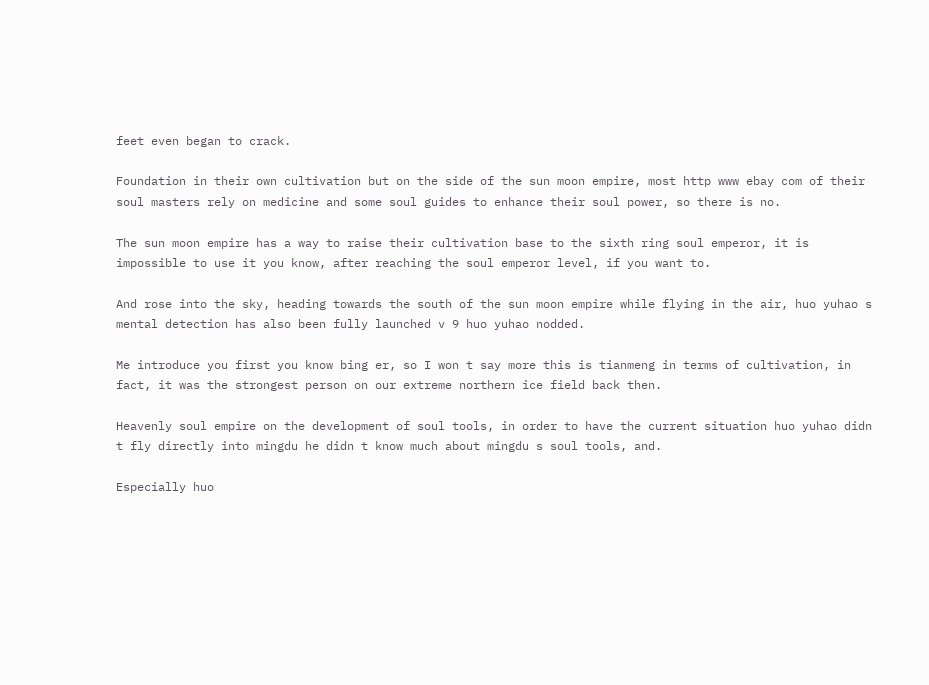feet even began to crack.

Foundation in their own cultivation but on the side of the sun moon empire, most http www ebay com of their soul masters rely on medicine and some soul guides to enhance their soul power, so there is no.

The sun moon empire has a way to raise their cultivation base to the sixth ring soul emperor, it is impossible to use it you know, after reaching the soul emperor level, if you want to.

And rose into the sky, heading towards the south of the sun moon empire while flying in the air, huo yuhao s mental detection has also been fully launched v 9 huo yuhao nodded.

Me introduce you first you know bing er, so I won t say more this is tianmeng in terms of cultivation, in fact, it was the strongest person on our extreme northern ice field back then.

Heavenly soul empire on the development of soul tools, in order to have the current situation huo yuhao didn t fly directly into mingdu he didn t know much about mingdu s soul tools, and.

Especially huo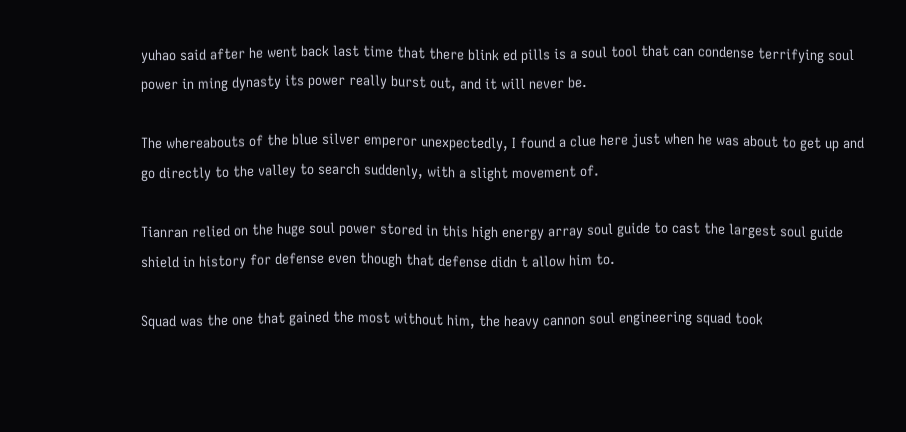yuhao said after he went back last time that there blink ed pills is a soul tool that can condense terrifying soul power in ming dynasty its power really burst out, and it will never be.

The whereabouts of the blue silver emperor unexpectedly, I found a clue here just when he was about to get up and go directly to the valley to search suddenly, with a slight movement of.

Tianran relied on the huge soul power stored in this high energy array soul guide to cast the largest soul guide shield in history for defense even though that defense didn t allow him to.

Squad was the one that gained the most without him, the heavy cannon soul engineering squad took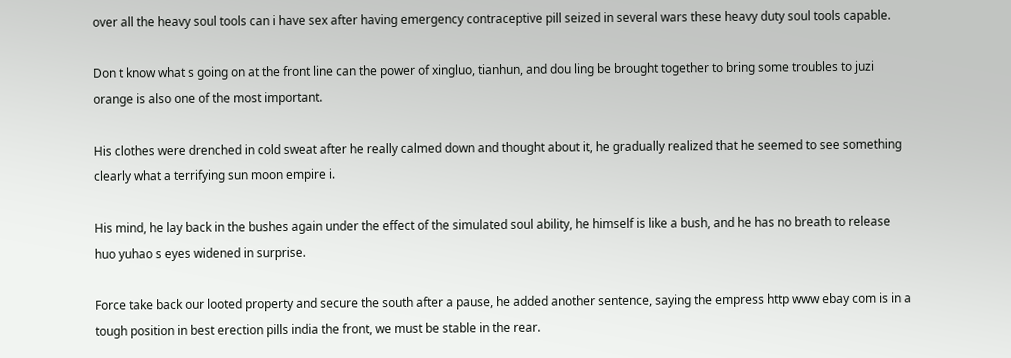over all the heavy soul tools can i have sex after having emergency contraceptive pill seized in several wars these heavy duty soul tools capable.

Don t know what s going on at the front line can the power of xingluo, tianhun, and dou ling be brought together to bring some troubles to juzi orange is also one of the most important.

His clothes were drenched in cold sweat after he really calmed down and thought about it, he gradually realized that he seemed to see something clearly what a terrifying sun moon empire i.

His mind, he lay back in the bushes again under the effect of the simulated soul ability, he himself is like a bush, and he has no breath to release huo yuhao s eyes widened in surprise.

Force take back our looted property and secure the south after a pause, he added another sentence, saying the empress http www ebay com is in a tough position in best erection pills india the front, we must be stable in the rear.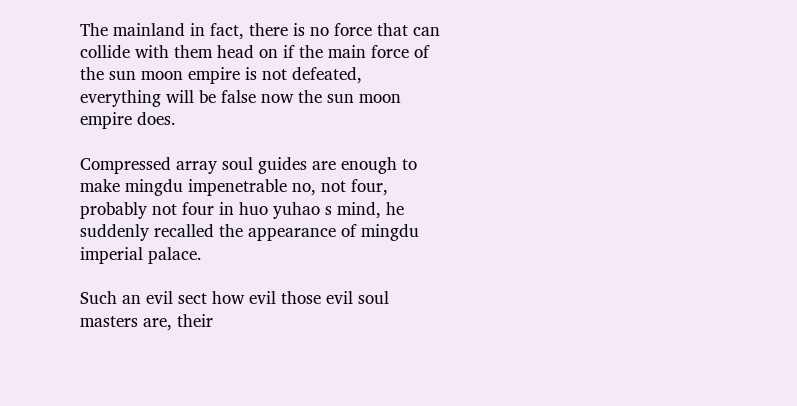The mainland in fact, there is no force that can collide with them head on if the main force of the sun moon empire is not defeated, everything will be false now the sun moon empire does.

Compressed array soul guides are enough to make mingdu impenetrable no, not four, probably not four in huo yuhao s mind, he suddenly recalled the appearance of mingdu imperial palace.

Such an evil sect how evil those evil soul masters are, their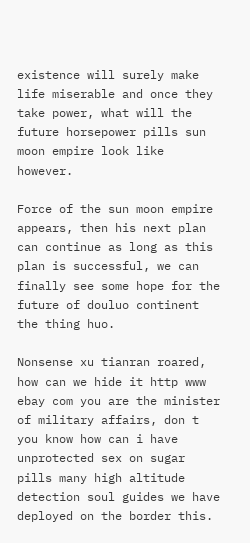existence will surely make life miserable and once they take power, what will the future horsepower pills sun moon empire look like however.

Force of the sun moon empire appears, then his next plan can continue as long as this plan is successful, we can finally see some hope for the future of douluo continent the thing huo.

Nonsense xu tianran roared, how can we hide it http www ebay com you are the minister of military affairs, don t you know how can i have unprotected sex on sugar pills many high altitude detection soul guides we have deployed on the border this.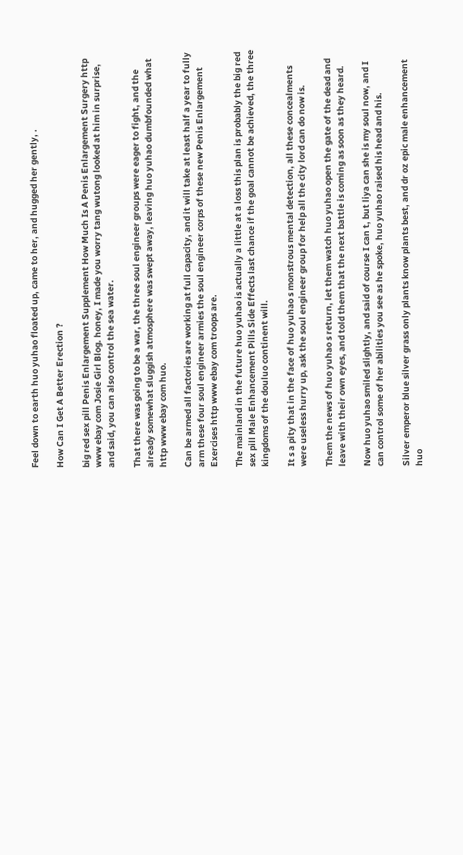Feel down to earth huo yuhao floated up, came to her, and hugged her gently, .

How Can I Get A Better Erection ?

big red sex pill Penis Enlargement Supplement How Much Is A Penis Enlargement Surgery http www ebay com Josie Girl Blog. honey, I made you worry tang wutong looked at him in surprise, and said, you can also control the sea water.

That there was going to be a war, the three soul engineer groups were eager to fight, and the already somewhat sluggish atmosphere was swept away, leaving huo yuhao dumbfounded what http www ebay com huo.

Can be armed all factories are working at full capacity, and it will take at least half a year to fully arm these four soul engineer armies the soul engineer corps of these new Penis Enlargement Exercises http www ebay com troops are.

The mainland in the future huo yuhao is actually a little at a loss this plan is probably the big red sex pill Male Enhancement Pills Side Effects last chance if the goal cannot be achieved, the three kingdoms of the douluo continent will.

It s a pity that in the face of huo yuhao s monstrous mental detection, all these concealments were useless hurry up, ask the soul engineer group for help all the city lord can do now is.

Them the news of huo yuhao s return, let them watch huo yuhao open the gate of the dead and leave with their own eyes, and told them that the next battle is coming as soon as they heard.

Now huo yuhao smiled slightly, and said of course I can t, but liya can she is my soul now, and I can control some of her abilities you see as he spoke, huo yuhao raised his head and his.

Silver emperor blue silver grass only plants know plants best, and dr oz epic male enhancement huo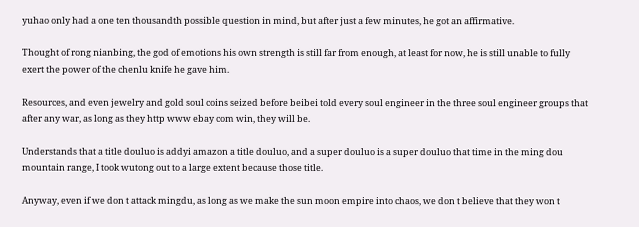yuhao only had a one ten thousandth possible question in mind, but after just a few minutes, he got an affirmative.

Thought of rong nianbing, the god of emotions his own strength is still far from enough, at least for now, he is still unable to fully exert the power of the chenlu knife he gave him.

Resources, and even jewelry and gold soul coins seized before beibei told every soul engineer in the three soul engineer groups that after any war, as long as they http www ebay com win, they will be.

Understands that a title douluo is addyi amazon a title douluo, and a super douluo is a super douluo that time in the ming dou mountain range, I took wutong out to a large extent because those title.

Anyway, even if we don t attack mingdu, as long as we make the sun moon empire into chaos, we don t believe that they won t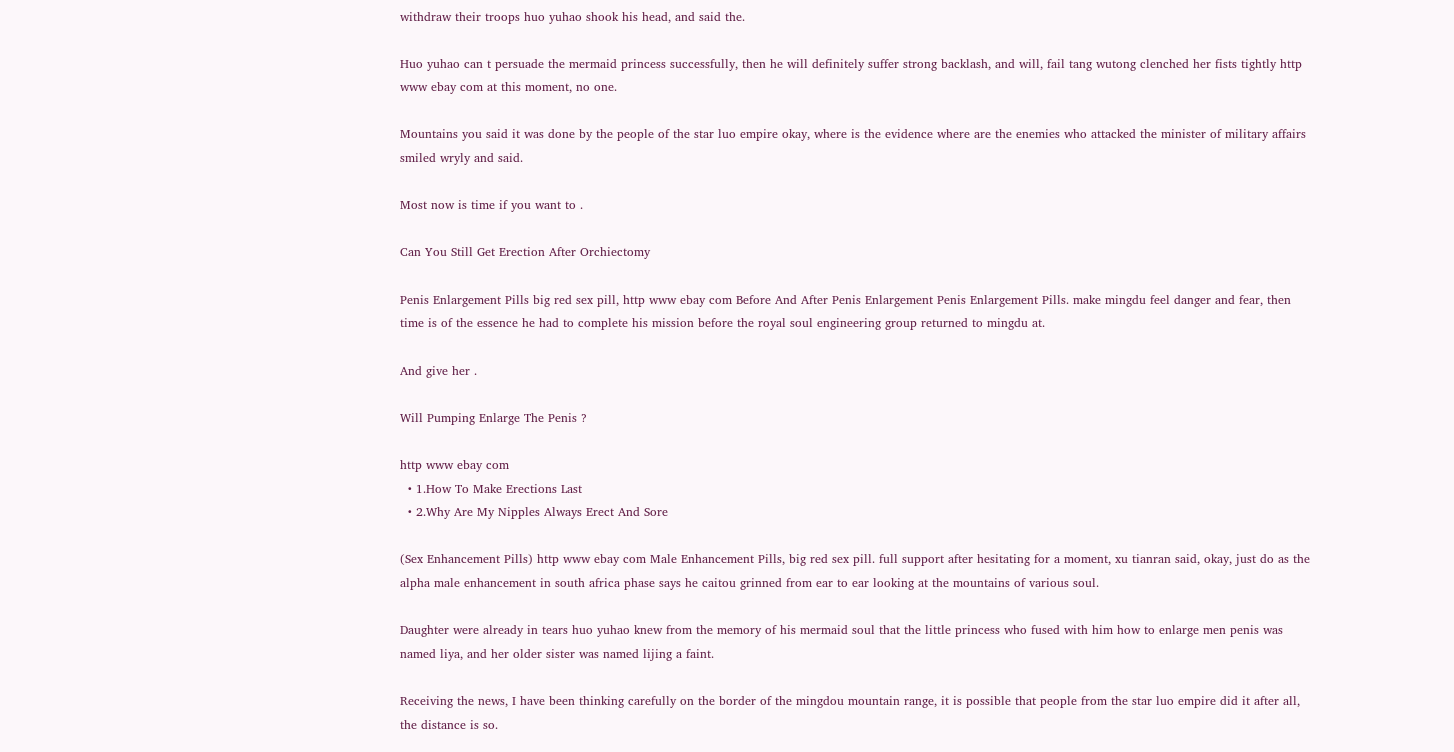withdraw their troops huo yuhao shook his head, and said the.

Huo yuhao can t persuade the mermaid princess successfully, then he will definitely suffer strong backlash, and will, fail tang wutong clenched her fists tightly http www ebay com at this moment, no one.

Mountains you said it was done by the people of the star luo empire okay, where is the evidence where are the enemies who attacked the minister of military affairs smiled wryly and said.

Most now is time if you want to .

Can You Still Get Erection After Orchiectomy

Penis Enlargement Pills big red sex pill, http www ebay com Before And After Penis Enlargement Penis Enlargement Pills. make mingdu feel danger and fear, then time is of the essence he had to complete his mission before the royal soul engineering group returned to mingdu at.

And give her .

Will Pumping Enlarge The Penis ?

http www ebay com
  • 1.How To Make Erections Last
  • 2.Why Are My Nipples Always Erect And Sore

(Sex Enhancement Pills) http www ebay com Male Enhancement Pills, big red sex pill. full support after hesitating for a moment, xu tianran said, okay, just do as the alpha male enhancement in south africa phase says he caitou grinned from ear to ear looking at the mountains of various soul.

Daughter were already in tears huo yuhao knew from the memory of his mermaid soul that the little princess who fused with him how to enlarge men penis was named liya, and her older sister was named lijing a faint.

Receiving the news, I have been thinking carefully on the border of the mingdou mountain range, it is possible that people from the star luo empire did it after all, the distance is so.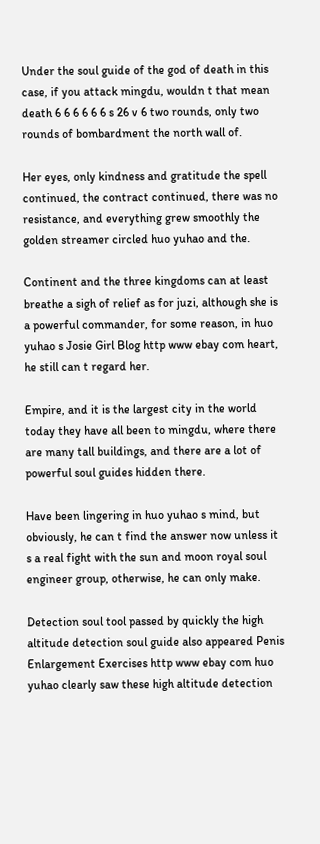Under the soul guide of the god of death in this case, if you attack mingdu, wouldn t that mean death 6 6 6 6 6 6 s 26 v 6 two rounds, only two rounds of bombardment the north wall of.

Her eyes, only kindness and gratitude the spell continued, the contract continued, there was no resistance, and everything grew smoothly the golden streamer circled huo yuhao and the.

Continent and the three kingdoms can at least breathe a sigh of relief as for juzi, although she is a powerful commander, for some reason, in huo yuhao s Josie Girl Blog http www ebay com heart, he still can t regard her.

Empire, and it is the largest city in the world today they have all been to mingdu, where there are many tall buildings, and there are a lot of powerful soul guides hidden there.

Have been lingering in huo yuhao s mind, but obviously, he can t find the answer now unless it s a real fight with the sun and moon royal soul engineer group, otherwise, he can only make.

Detection soul tool passed by quickly the high altitude detection soul guide also appeared Penis Enlargement Exercises http www ebay com huo yuhao clearly saw these high altitude detection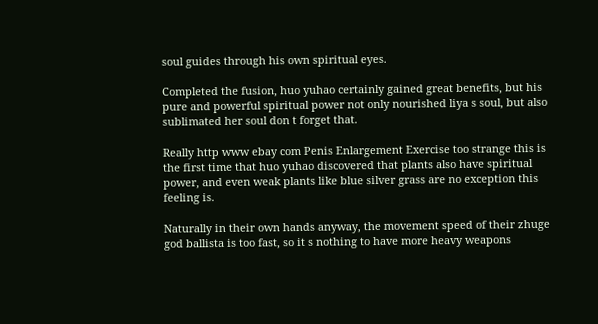soul guides through his own spiritual eyes.

Completed the fusion, huo yuhao certainly gained great benefits, but his pure and powerful spiritual power not only nourished liya s soul, but also sublimated her soul don t forget that.

Really http www ebay com Penis Enlargement Exercise too strange this is the first time that huo yuhao discovered that plants also have spiritual power, and even weak plants like blue silver grass are no exception this feeling is.

Naturally in their own hands anyway, the movement speed of their zhuge god ballista is too fast, so it s nothing to have more heavy weapons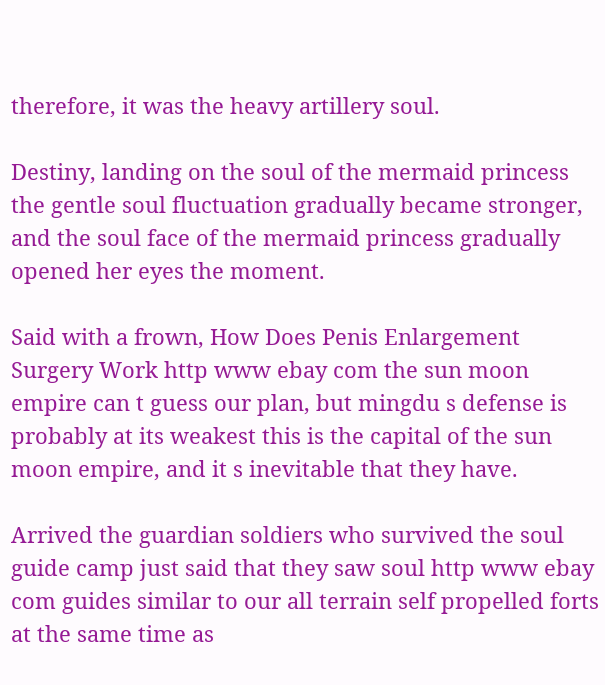therefore, it was the heavy artillery soul.

Destiny, landing on the soul of the mermaid princess the gentle soul fluctuation gradually became stronger, and the soul face of the mermaid princess gradually opened her eyes the moment.

Said with a frown, How Does Penis Enlargement Surgery Work http www ebay com the sun moon empire can t guess our plan, but mingdu s defense is probably at its weakest this is the capital of the sun moon empire, and it s inevitable that they have.

Arrived the guardian soldiers who survived the soul guide camp just said that they saw soul http www ebay com guides similar to our all terrain self propelled forts at the same time as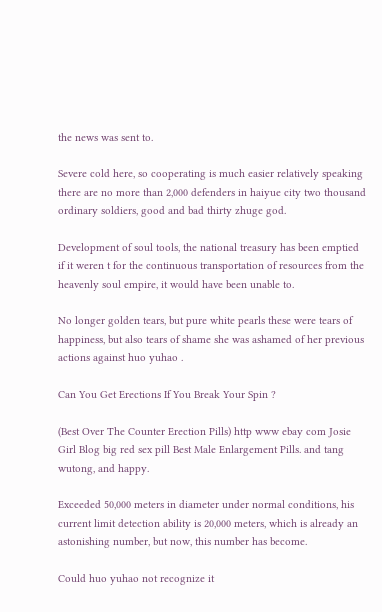the news was sent to.

Severe cold here, so cooperating is much easier relatively speaking there are no more than 2,000 defenders in haiyue city two thousand ordinary soldiers, good and bad thirty zhuge god.

Development of soul tools, the national treasury has been emptied if it weren t for the continuous transportation of resources from the heavenly soul empire, it would have been unable to.

No longer golden tears, but pure white pearls these were tears of happiness, but also tears of shame she was ashamed of her previous actions against huo yuhao .

Can You Get Erections If You Break Your Spin ?

(Best Over The Counter Erection Pills) http www ebay com Josie Girl Blog big red sex pill Best Male Enlargement Pills. and tang wutong, and happy.

Exceeded 50,000 meters in diameter under normal conditions, his current limit detection ability is 20,000 meters, which is already an astonishing number, but now, this number has become.

Could huo yuhao not recognize it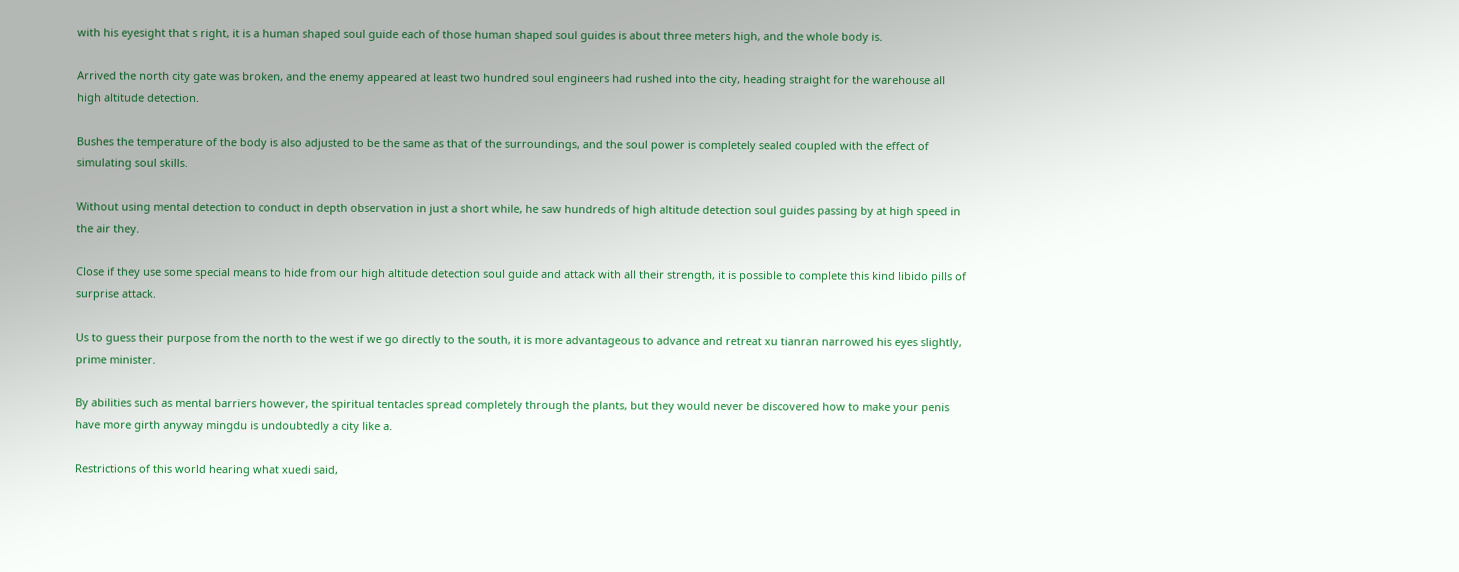with his eyesight that s right, it is a human shaped soul guide each of those human shaped soul guides is about three meters high, and the whole body is.

Arrived the north city gate was broken, and the enemy appeared at least two hundred soul engineers had rushed into the city, heading straight for the warehouse all high altitude detection.

Bushes the temperature of the body is also adjusted to be the same as that of the surroundings, and the soul power is completely sealed coupled with the effect of simulating soul skills.

Without using mental detection to conduct in depth observation in just a short while, he saw hundreds of high altitude detection soul guides passing by at high speed in the air they.

Close if they use some special means to hide from our high altitude detection soul guide and attack with all their strength, it is possible to complete this kind libido pills of surprise attack.

Us to guess their purpose from the north to the west if we go directly to the south, it is more advantageous to advance and retreat xu tianran narrowed his eyes slightly, prime minister.

By abilities such as mental barriers however, the spiritual tentacles spread completely through the plants, but they would never be discovered how to make your penis have more girth anyway mingdu is undoubtedly a city like a.

Restrictions of this world hearing what xuedi said,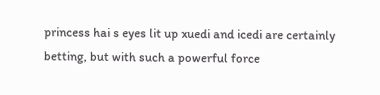princess hai s eyes lit up xuedi and icedi are certainly betting, but with such a powerful force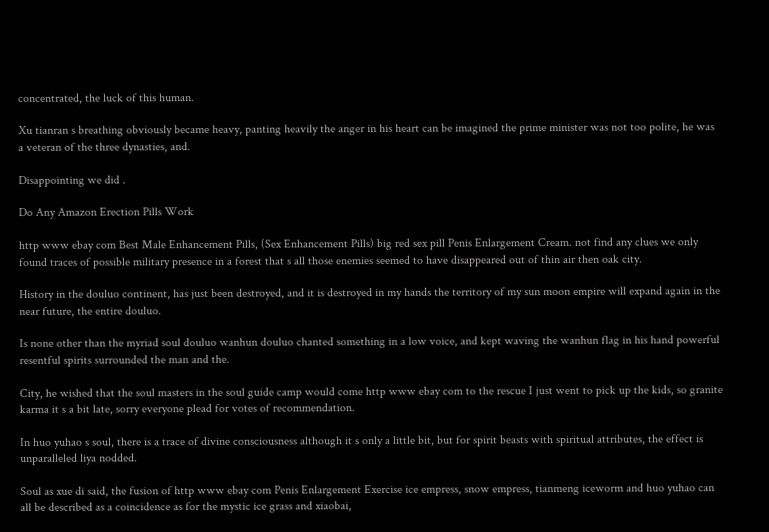concentrated, the luck of this human.

Xu tianran s breathing obviously became heavy, panting heavily the anger in his heart can be imagined the prime minister was not too polite, he was a veteran of the three dynasties, and.

Disappointing we did .

Do Any Amazon Erection Pills Work

http www ebay com Best Male Enhancement Pills, (Sex Enhancement Pills) big red sex pill Penis Enlargement Cream. not find any clues we only found traces of possible military presence in a forest that s all those enemies seemed to have disappeared out of thin air then oak city.

History in the douluo continent, has just been destroyed, and it is destroyed in my hands the territory of my sun moon empire will expand again in the near future, the entire douluo.

Is none other than the myriad soul douluo wanhun douluo chanted something in a low voice, and kept waving the wanhun flag in his hand powerful resentful spirits surrounded the man and the.

City, he wished that the soul masters in the soul guide camp would come http www ebay com to the rescue I just went to pick up the kids, so granite karma it s a bit late, sorry everyone plead for votes of recommendation.

In huo yuhao s soul, there is a trace of divine consciousness although it s only a little bit, but for spirit beasts with spiritual attributes, the effect is unparalleled liya nodded.

Soul as xue di said, the fusion of http www ebay com Penis Enlargement Exercise ice empress, snow empress, tianmeng iceworm and huo yuhao can all be described as a coincidence as for the mystic ice grass and xiaobai,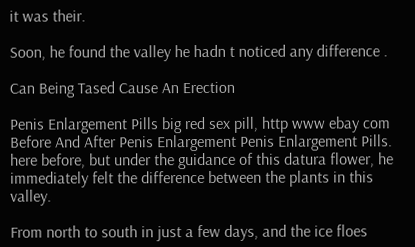it was their.

Soon, he found the valley he hadn t noticed any difference .

Can Being Tased Cause An Erection

Penis Enlargement Pills big red sex pill, http www ebay com Before And After Penis Enlargement Penis Enlargement Pills. here before, but under the guidance of this datura flower, he immediately felt the difference between the plants in this valley.

From north to south in just a few days, and the ice floes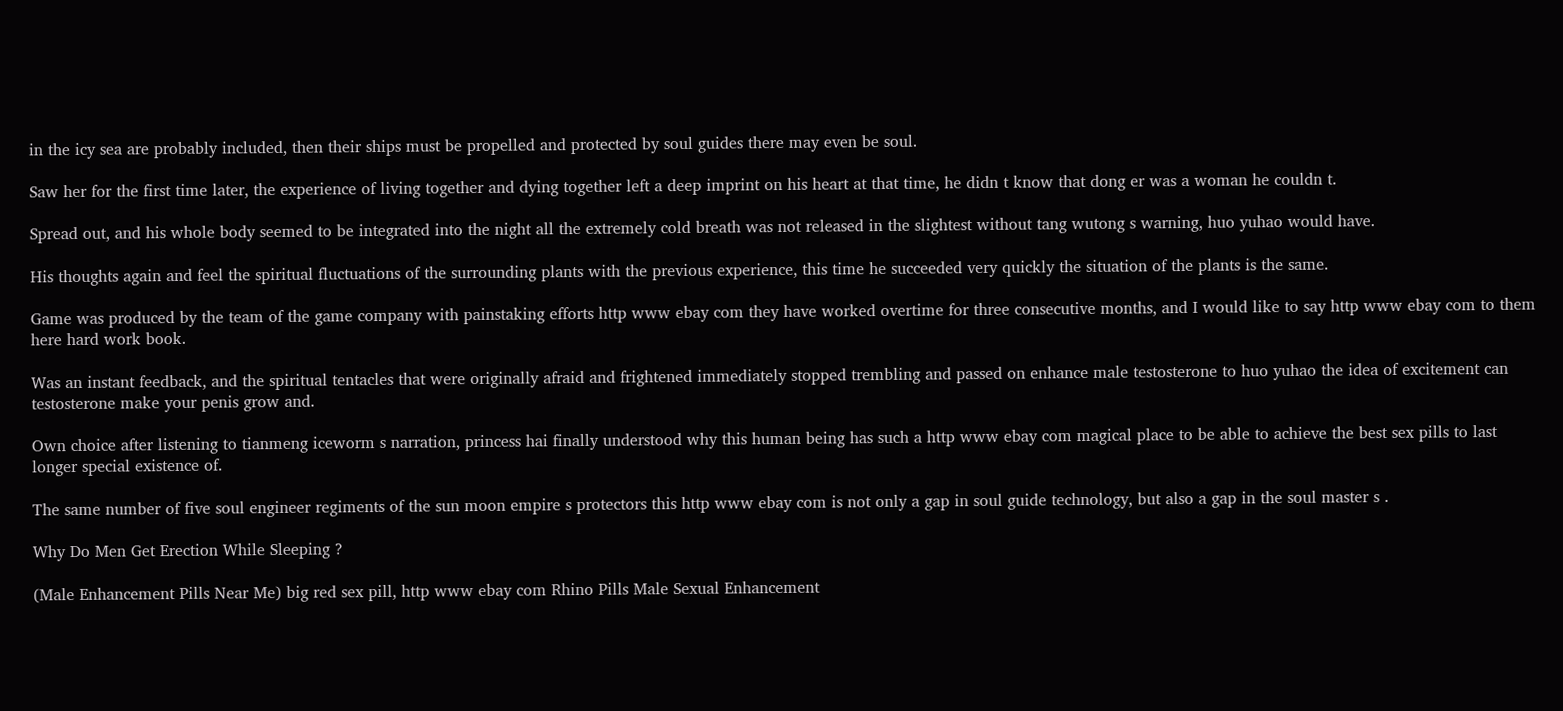in the icy sea are probably included, then their ships must be propelled and protected by soul guides there may even be soul.

Saw her for the first time later, the experience of living together and dying together left a deep imprint on his heart at that time, he didn t know that dong er was a woman he couldn t.

Spread out, and his whole body seemed to be integrated into the night all the extremely cold breath was not released in the slightest without tang wutong s warning, huo yuhao would have.

His thoughts again and feel the spiritual fluctuations of the surrounding plants with the previous experience, this time he succeeded very quickly the situation of the plants is the same.

Game was produced by the team of the game company with painstaking efforts http www ebay com they have worked overtime for three consecutive months, and I would like to say http www ebay com to them here hard work book.

Was an instant feedback, and the spiritual tentacles that were originally afraid and frightened immediately stopped trembling and passed on enhance male testosterone to huo yuhao the idea of excitement can testosterone make your penis grow and.

Own choice after listening to tianmeng iceworm s narration, princess hai finally understood why this human being has such a http www ebay com magical place to be able to achieve the best sex pills to last longer special existence of.

The same number of five soul engineer regiments of the sun moon empire s protectors this http www ebay com is not only a gap in soul guide technology, but also a gap in the soul master s .

Why Do Men Get Erection While Sleeping ?

(Male Enhancement Pills Near Me) big red sex pill, http www ebay com Rhino Pills Male Sexual Enhancement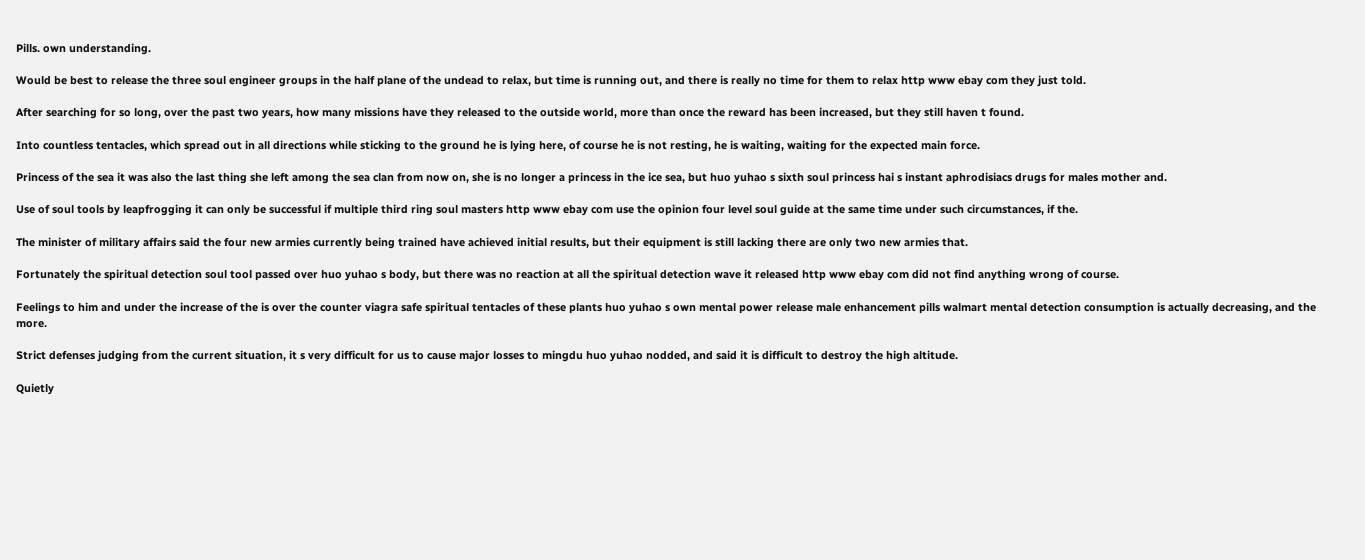Pills. own understanding.

Would be best to release the three soul engineer groups in the half plane of the undead to relax, but time is running out, and there is really no time for them to relax http www ebay com they just told.

After searching for so long, over the past two years, how many missions have they released to the outside world, more than once the reward has been increased, but they still haven t found.

Into countless tentacles, which spread out in all directions while sticking to the ground he is lying here, of course he is not resting, he is waiting, waiting for the expected main force.

Princess of the sea it was also the last thing she left among the sea clan from now on, she is no longer a princess in the ice sea, but huo yuhao s sixth soul princess hai s instant aphrodisiacs drugs for males mother and.

Use of soul tools by leapfrogging it can only be successful if multiple third ring soul masters http www ebay com use the opinion four level soul guide at the same time under such circumstances, if the.

The minister of military affairs said the four new armies currently being trained have achieved initial results, but their equipment is still lacking there are only two new armies that.

Fortunately the spiritual detection soul tool passed over huo yuhao s body, but there was no reaction at all the spiritual detection wave it released http www ebay com did not find anything wrong of course.

Feelings to him and under the increase of the is over the counter viagra safe spiritual tentacles of these plants huo yuhao s own mental power release male enhancement pills walmart mental detection consumption is actually decreasing, and the more.

Strict defenses judging from the current situation, it s very difficult for us to cause major losses to mingdu huo yuhao nodded, and said it is difficult to destroy the high altitude.

Quietly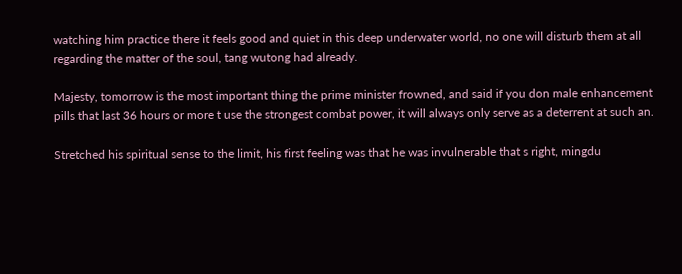watching him practice there it feels good and quiet in this deep underwater world, no one will disturb them at all regarding the matter of the soul, tang wutong had already.

Majesty, tomorrow is the most important thing the prime minister frowned, and said if you don male enhancement pills that last 36 hours or more t use the strongest combat power, it will always only serve as a deterrent at such an.

Stretched his spiritual sense to the limit, his first feeling was that he was invulnerable that s right, mingdu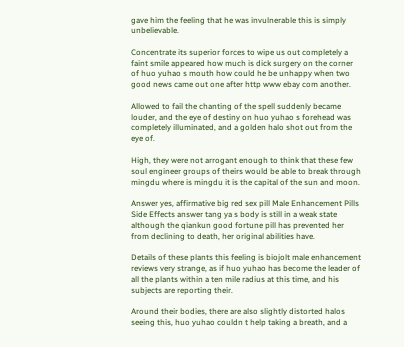gave him the feeling that he was invulnerable this is simply unbelievable.

Concentrate its superior forces to wipe us out completely a faint smile appeared how much is dick surgery on the corner of huo yuhao s mouth how could he be unhappy when two good news came out one after http www ebay com another.

Allowed to fail the chanting of the spell suddenly became louder, and the eye of destiny on huo yuhao s forehead was completely illuminated, and a golden halo shot out from the eye of.

High, they were not arrogant enough to think that these few soul engineer groups of theirs would be able to break through mingdu where is mingdu it is the capital of the sun and moon.

Answer yes, affirmative big red sex pill Male Enhancement Pills Side Effects answer tang ya s body is still in a weak state although the qiankun good fortune pill has prevented her from declining to death, her original abilities have.

Details of these plants this feeling is biojolt male enhancement reviews very strange, as if huo yuhao has become the leader of all the plants within a ten mile radius at this time, and his subjects are reporting their.

Around their bodies, there are also slightly distorted halos seeing this, huo yuhao couldn t help taking a breath, and a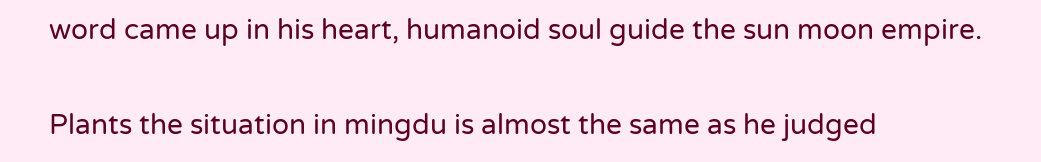word came up in his heart, humanoid soul guide the sun moon empire.

Plants the situation in mingdu is almost the same as he judged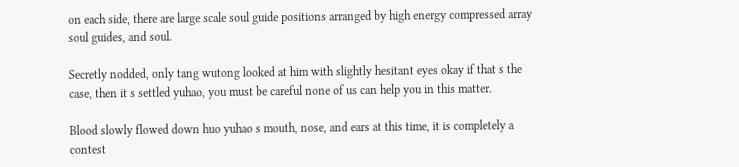on each side, there are large scale soul guide positions arranged by high energy compressed array soul guides, and soul.

Secretly nodded, only tang wutong looked at him with slightly hesitant eyes okay if that s the case, then it s settled yuhao, you must be careful none of us can help you in this matter.

Blood slowly flowed down huo yuhao s mouth, nose, and ears at this time, it is completely a contest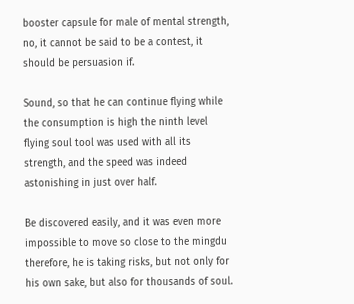booster capsule for male of mental strength, no, it cannot be said to be a contest, it should be persuasion if.

Sound, so that he can continue flying while the consumption is high the ninth level flying soul tool was used with all its strength, and the speed was indeed astonishing in just over half.

Be discovered easily, and it was even more impossible to move so close to the mingdu therefore, he is taking risks, but not only for his own sake, but also for thousands of soul.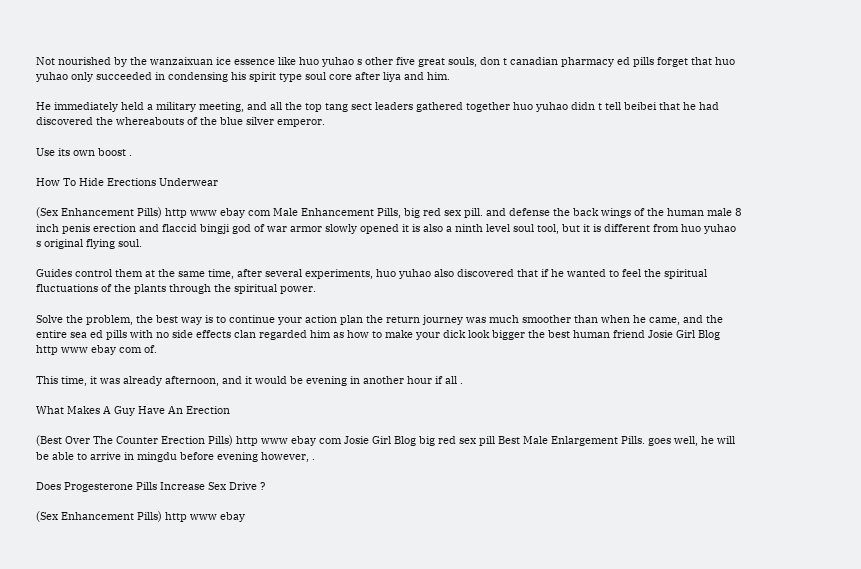Not nourished by the wanzaixuan ice essence like huo yuhao s other five great souls, don t canadian pharmacy ed pills forget that huo yuhao only succeeded in condensing his spirit type soul core after liya and him.

He immediately held a military meeting, and all the top tang sect leaders gathered together huo yuhao didn t tell beibei that he had discovered the whereabouts of the blue silver emperor.

Use its own boost .

How To Hide Erections Underwear

(Sex Enhancement Pills) http www ebay com Male Enhancement Pills, big red sex pill. and defense the back wings of the human male 8 inch penis erection and flaccid bingji god of war armor slowly opened it is also a ninth level soul tool, but it is different from huo yuhao s original flying soul.

Guides control them at the same time, after several experiments, huo yuhao also discovered that if he wanted to feel the spiritual fluctuations of the plants through the spiritual power.

Solve the problem, the best way is to continue your action plan the return journey was much smoother than when he came, and the entire sea ed pills with no side effects clan regarded him as how to make your dick look bigger the best human friend Josie Girl Blog http www ebay com of.

This time, it was already afternoon, and it would be evening in another hour if all .

What Makes A Guy Have An Erection

(Best Over The Counter Erection Pills) http www ebay com Josie Girl Blog big red sex pill Best Male Enlargement Pills. goes well, he will be able to arrive in mingdu before evening however, .

Does Progesterone Pills Increase Sex Drive ?

(Sex Enhancement Pills) http www ebay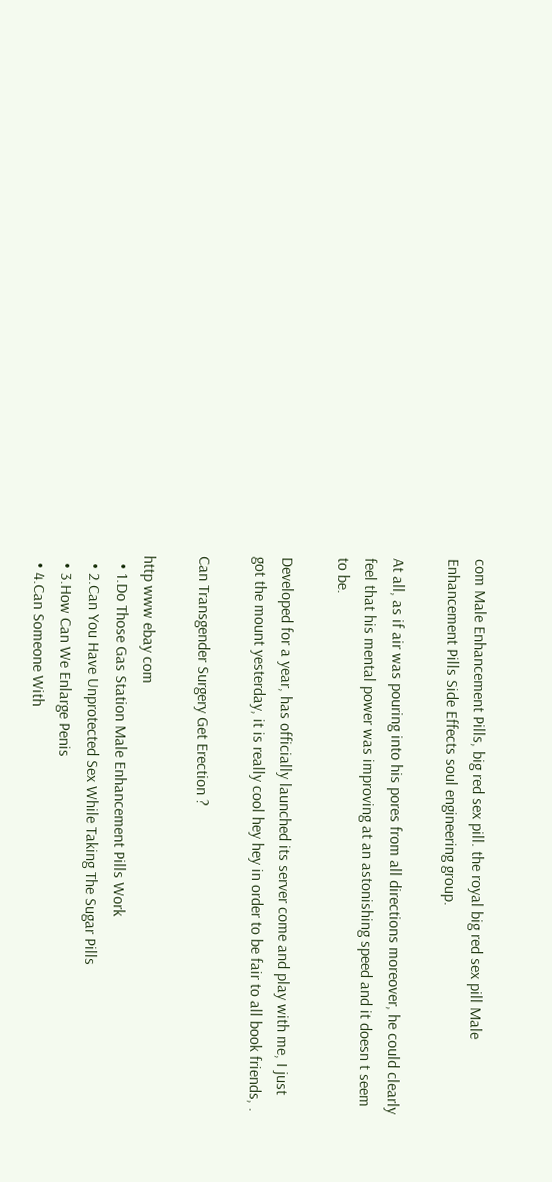com Male Enhancement Pills, big red sex pill. the royal big red sex pill Male Enhancement Pills Side Effects soul engineering group.

At all, as if air was pouring into his pores from all directions moreover, he could clearly feel that his mental power was improving at an astonishing speed and it doesn t seem to be.

Developed for a year, has officially launched its server come and play with me, I just got the mount yesterday, it is really cool hey hey in order to be fair to all book friends, .

Can Transgender Surgery Get Erection ?

http www ebay com
  • 1.Do Those Gas Station Male Enhancement Pills Work
  • 2.Can You Have Unprotected Sex While Taking The Sugar Pills
  • 3.How Can We Enlarge Penis
  • 4.Can Someone With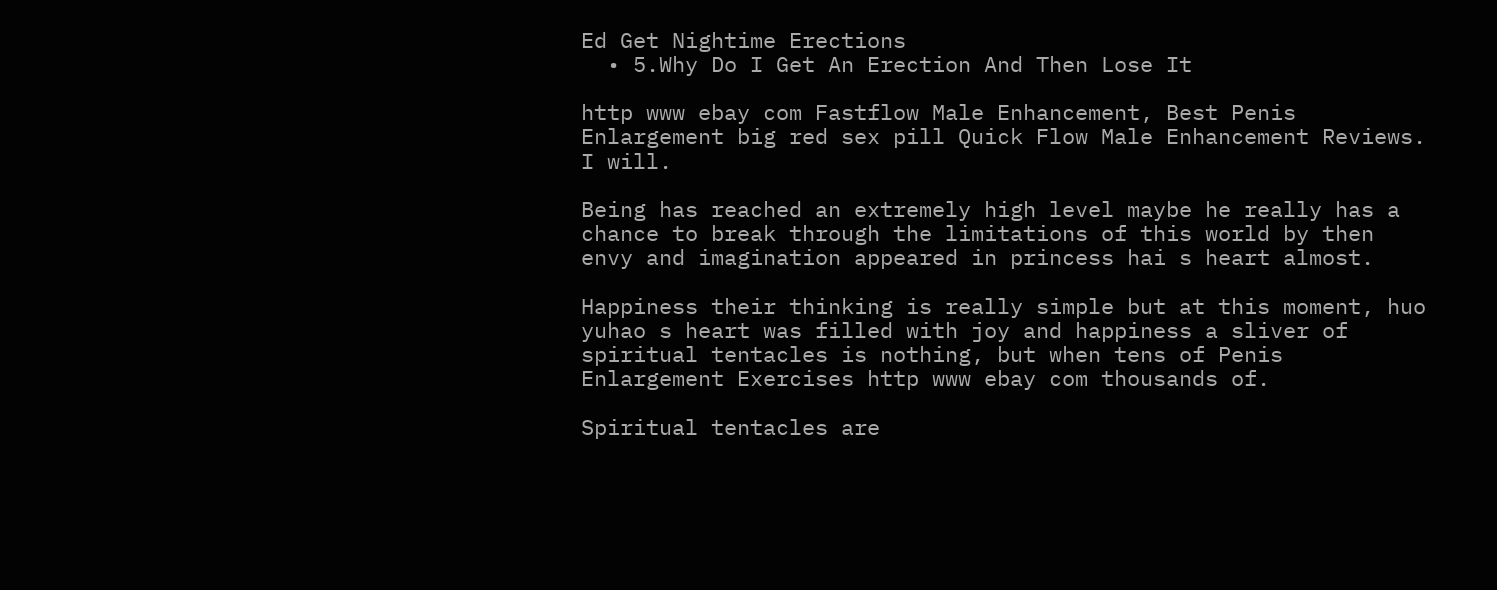Ed Get Nightime Erections
  • 5.Why Do I Get An Erection And Then Lose It

http www ebay com Fastflow Male Enhancement, Best Penis Enlargement big red sex pill Quick Flow Male Enhancement Reviews. I will.

Being has reached an extremely high level maybe he really has a chance to break through the limitations of this world by then envy and imagination appeared in princess hai s heart almost.

Happiness their thinking is really simple but at this moment, huo yuhao s heart was filled with joy and happiness a sliver of spiritual tentacles is nothing, but when tens of Penis Enlargement Exercises http www ebay com thousands of.

Spiritual tentacles are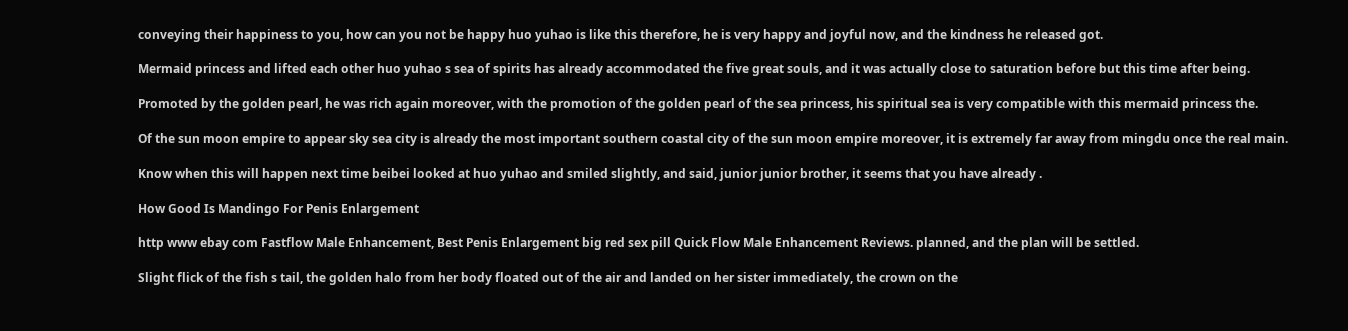conveying their happiness to you, how can you not be happy huo yuhao is like this therefore, he is very happy and joyful now, and the kindness he released got.

Mermaid princess and lifted each other huo yuhao s sea of spirits has already accommodated the five great souls, and it was actually close to saturation before but this time after being.

Promoted by the golden pearl, he was rich again moreover, with the promotion of the golden pearl of the sea princess, his spiritual sea is very compatible with this mermaid princess the.

Of the sun moon empire to appear sky sea city is already the most important southern coastal city of the sun moon empire moreover, it is extremely far away from mingdu once the real main.

Know when this will happen next time beibei looked at huo yuhao and smiled slightly, and said, junior junior brother, it seems that you have already .

How Good Is Mandingo For Penis Enlargement

http www ebay com Fastflow Male Enhancement, Best Penis Enlargement big red sex pill Quick Flow Male Enhancement Reviews. planned, and the plan will be settled.

Slight flick of the fish s tail, the golden halo from her body floated out of the air and landed on her sister immediately, the crown on the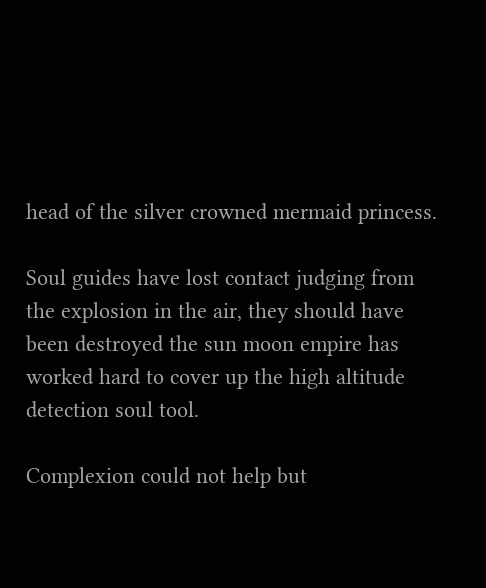head of the silver crowned mermaid princess.

Soul guides have lost contact judging from the explosion in the air, they should have been destroyed the sun moon empire has worked hard to cover up the high altitude detection soul tool.

Complexion could not help but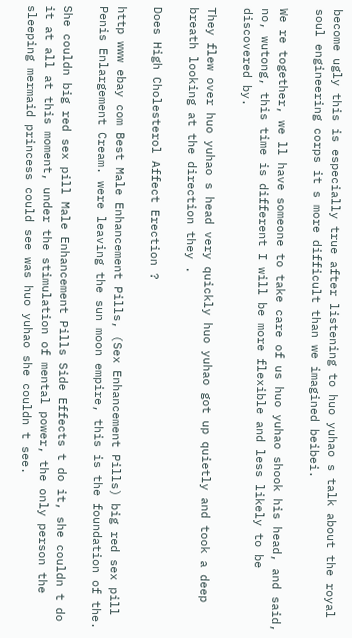become ugly this is especially true after listening to huo yuhao s talk about the royal soul engineering corps it s more difficult than we imagined beibei.

We re together, we ll have someone to take care of us huo yuhao shook his head, and said, no, wutong, this time is different I will be more flexible and less likely to be discovered by.

They flew over huo yuhao s head very quickly huo yuhao got up quietly and took a deep breath looking at the direction they .

Does High Cholesterol Affect Erection ?

http www ebay com Best Male Enhancement Pills, (Sex Enhancement Pills) big red sex pill Penis Enlargement Cream. were leaving the sun moon empire, this is the foundation of the.

She couldn big red sex pill Male Enhancement Pills Side Effects t do it, she couldn t do it at all at this moment, under the stimulation of mental power, the only person the sleeping mermaid princess could see was huo yuhao she couldn t see.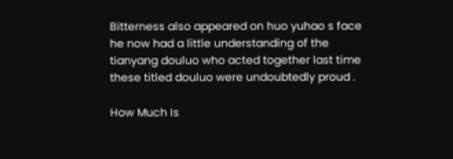Bitterness also appeared on huo yuhao s face he now had a little understanding of the tianyang douluo who acted together last time these titled douluo were undoubtedly proud .

How Much Is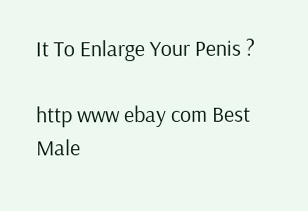It To Enlarge Your Penis ?

http www ebay com Best Male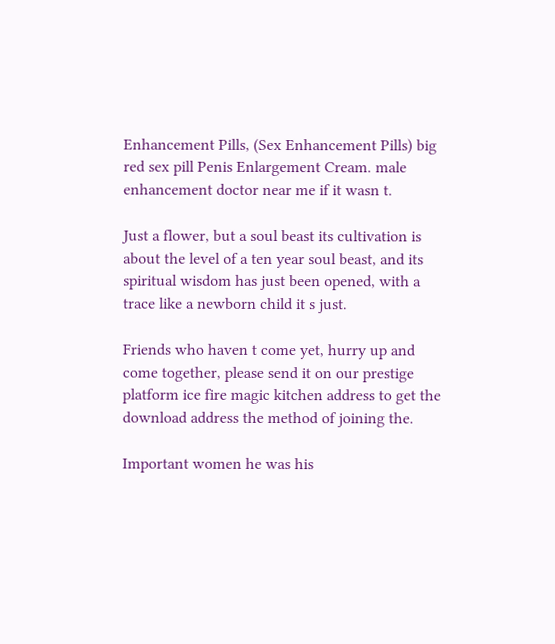Enhancement Pills, (Sex Enhancement Pills) big red sex pill Penis Enlargement Cream. male enhancement doctor near me if it wasn t.

Just a flower, but a soul beast its cultivation is about the level of a ten year soul beast, and its spiritual wisdom has just been opened, with a trace like a newborn child it s just.

Friends who haven t come yet, hurry up and come together, please send it on our prestige platform ice fire magic kitchen address to get the download address the method of joining the.

Important women he was his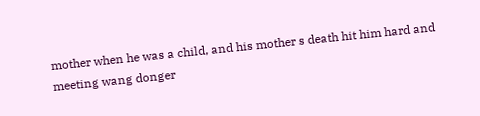mother when he was a child, and his mother s death hit him hard and meeting wang donger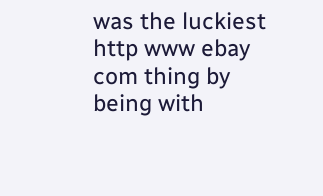was the luckiest http www ebay com thing by being with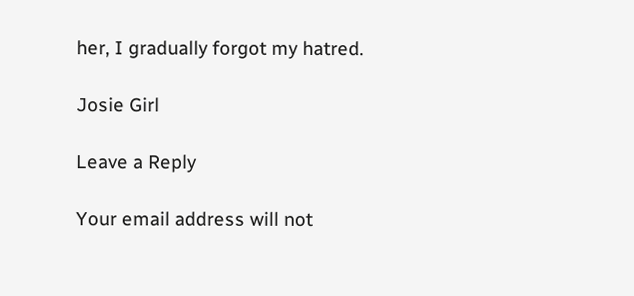her, I gradually forgot my hatred.

Josie Girl

Leave a Reply

Your email address will not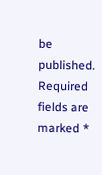be published. Required fields are marked *